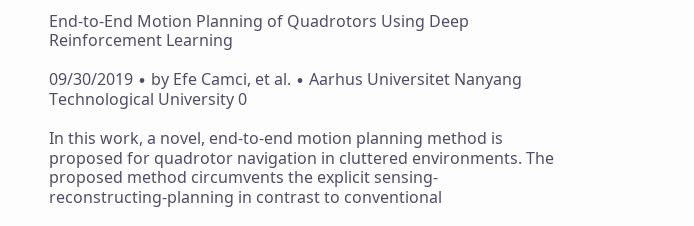End-to-End Motion Planning of Quadrotors Using Deep Reinforcement Learning

09/30/2019 ∙ by Efe Camci, et al. ∙ Aarhus Universitet Nanyang Technological University 0

In this work, a novel, end-to-end motion planning method is proposed for quadrotor navigation in cluttered environments. The proposed method circumvents the explicit sensing-reconstructing-planning in contrast to conventional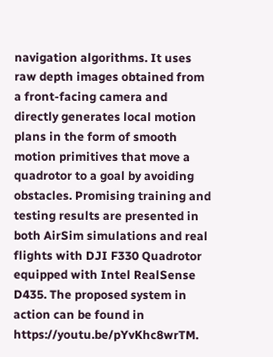navigation algorithms. It uses raw depth images obtained from a front-facing camera and directly generates local motion plans in the form of smooth motion primitives that move a quadrotor to a goal by avoiding obstacles. Promising training and testing results are presented in both AirSim simulations and real flights with DJI F330 Quadrotor equipped with Intel RealSense D435. The proposed system in action can be found in https://youtu.be/pYvKhc8wrTM.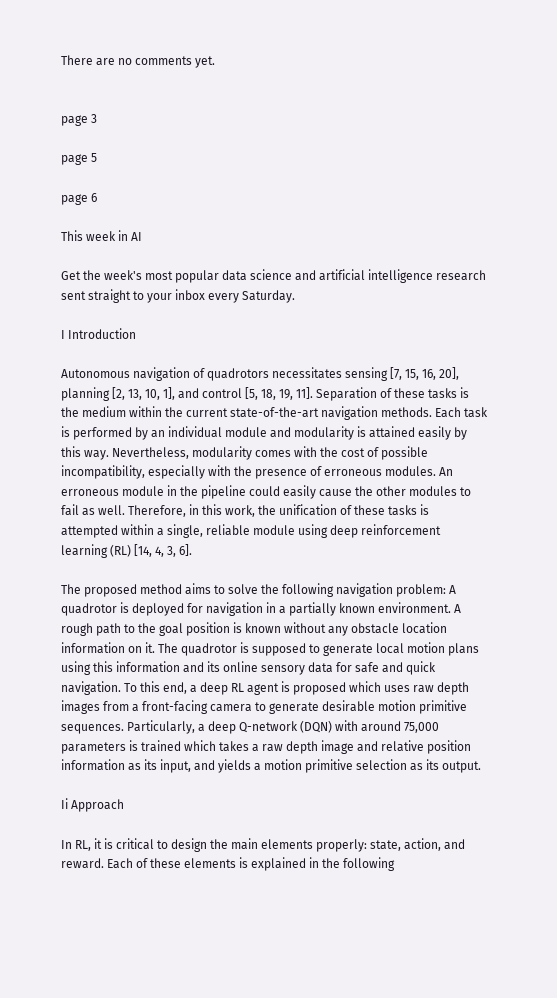There are no comments yet.


page 3

page 5

page 6

This week in AI

Get the week's most popular data science and artificial intelligence research sent straight to your inbox every Saturday.

I Introduction

Autonomous navigation of quadrotors necessitates sensing [7, 15, 16, 20], planning [2, 13, 10, 1], and control [5, 18, 19, 11]. Separation of these tasks is the medium within the current state-of-the-art navigation methods. Each task is performed by an individual module and modularity is attained easily by this way. Nevertheless, modularity comes with the cost of possible incompatibility, especially with the presence of erroneous modules. An erroneous module in the pipeline could easily cause the other modules to fail as well. Therefore, in this work, the unification of these tasks is attempted within a single, reliable module using deep reinforcement learning (RL) [14, 4, 3, 6].

The proposed method aims to solve the following navigation problem: A quadrotor is deployed for navigation in a partially known environment. A rough path to the goal position is known without any obstacle location information on it. The quadrotor is supposed to generate local motion plans using this information and its online sensory data for safe and quick navigation. To this end, a deep RL agent is proposed which uses raw depth images from a front-facing camera to generate desirable motion primitive sequences. Particularly, a deep Q-network (DQN) with around 75,000 parameters is trained which takes a raw depth image and relative position information as its input, and yields a motion primitive selection as its output.

Ii Approach

In RL, it is critical to design the main elements properly: state, action, and reward. Each of these elements is explained in the following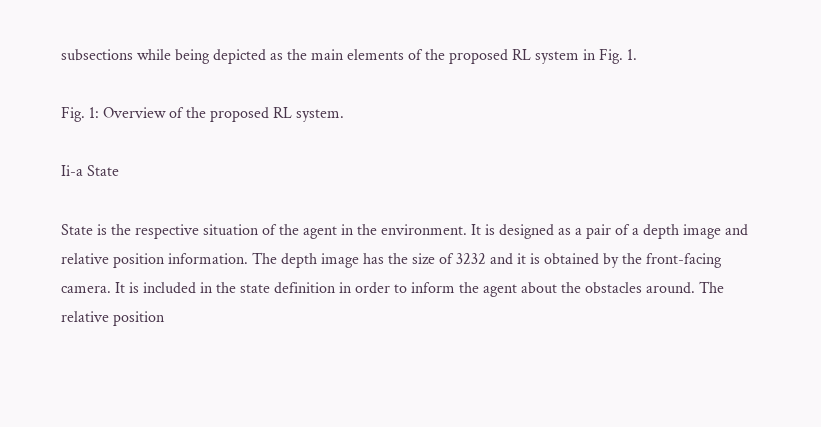subsections while being depicted as the main elements of the proposed RL system in Fig. 1.

Fig. 1: Overview of the proposed RL system.

Ii-a State

State is the respective situation of the agent in the environment. It is designed as a pair of a depth image and relative position information. The depth image has the size of 3232 and it is obtained by the front-facing camera. It is included in the state definition in order to inform the agent about the obstacles around. The relative position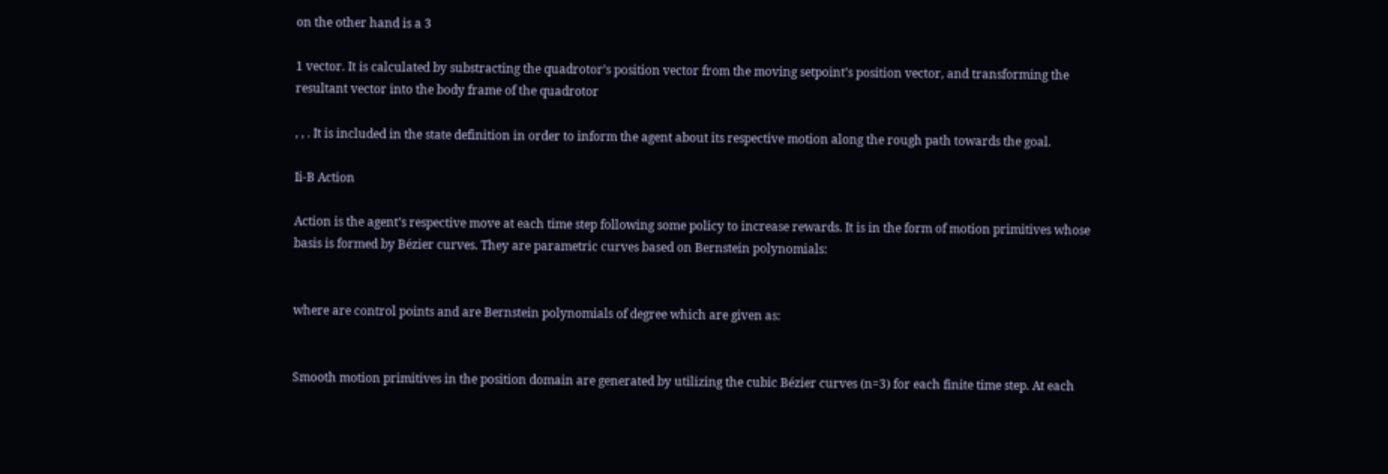on the other hand is a 3

1 vector. It is calculated by substracting the quadrotor’s position vector from the moving setpoint’s position vector, and transforming the resultant vector into the body frame of the quadrotor

, , . It is included in the state definition in order to inform the agent about its respective motion along the rough path towards the goal.

Ii-B Action

Action is the agent’s respective move at each time step following some policy to increase rewards. It is in the form of motion primitives whose basis is formed by Bézier curves. They are parametric curves based on Bernstein polynomials:


where are control points and are Bernstein polynomials of degree which are given as:


Smooth motion primitives in the position domain are generated by utilizing the cubic Bézier curves (n=3) for each finite time step. At each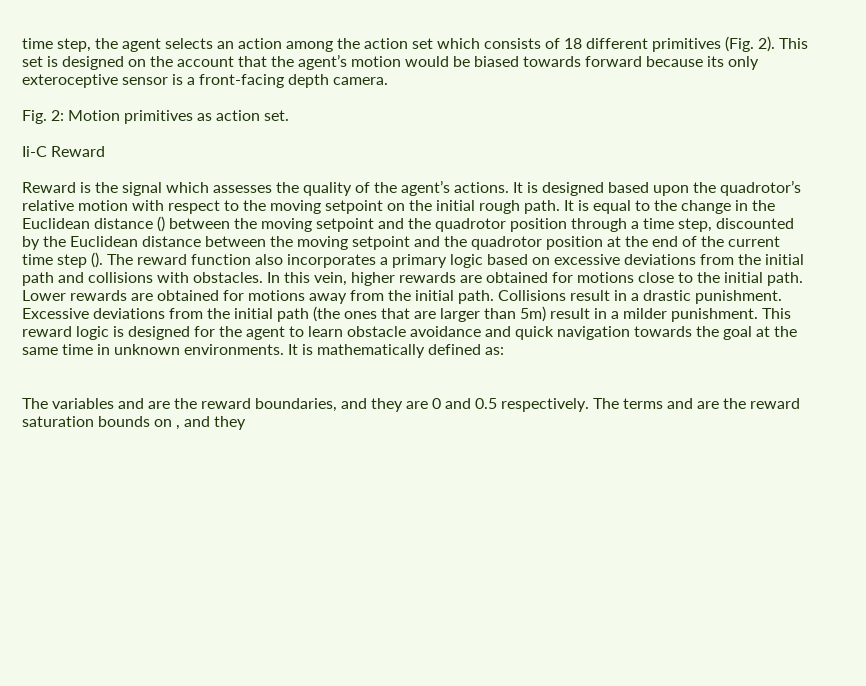time step, the agent selects an action among the action set which consists of 18 different primitives (Fig. 2). This set is designed on the account that the agent’s motion would be biased towards forward because its only exteroceptive sensor is a front-facing depth camera.

Fig. 2: Motion primitives as action set.

Ii-C Reward

Reward is the signal which assesses the quality of the agent’s actions. It is designed based upon the quadrotor’s relative motion with respect to the moving setpoint on the initial rough path. It is equal to the change in the Euclidean distance () between the moving setpoint and the quadrotor position through a time step, discounted by the Euclidean distance between the moving setpoint and the quadrotor position at the end of the current time step (). The reward function also incorporates a primary logic based on excessive deviations from the initial path and collisions with obstacles. In this vein, higher rewards are obtained for motions close to the initial path. Lower rewards are obtained for motions away from the initial path. Collisions result in a drastic punishment. Excessive deviations from the initial path (the ones that are larger than 5m) result in a milder punishment. This reward logic is designed for the agent to learn obstacle avoidance and quick navigation towards the goal at the same time in unknown environments. It is mathematically defined as:


The variables and are the reward boundaries, and they are 0 and 0.5 respectively. The terms and are the reward saturation bounds on , and they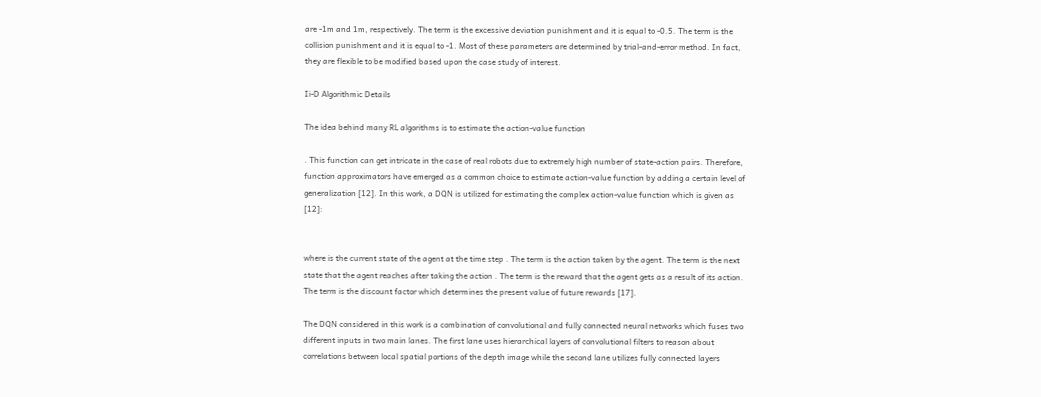are -1m and 1m, respectively. The term is the excessive deviation punishment and it is equal to -0.5. The term is the collision punishment and it is equal to -1. Most of these parameters are determined by trial-and-error method. In fact, they are flexible to be modified based upon the case study of interest.

Ii-D Algorithmic Details

The idea behind many RL algorithms is to estimate the action-value function

. This function can get intricate in the case of real robots due to extremely high number of state-action pairs. Therefore, function approximators have emerged as a common choice to estimate action-value function by adding a certain level of generalization [12]. In this work, a DQN is utilized for estimating the complex action-value function which is given as [12]:


where is the current state of the agent at the time step . The term is the action taken by the agent. The term is the next state that the agent reaches after taking the action . The term is the reward that the agent gets as a result of its action. The term is the discount factor which determines the present value of future rewards [17].

The DQN considered in this work is a combination of convolutional and fully connected neural networks which fuses two different inputs in two main lanes. The first lane uses hierarchical layers of convolutional filters to reason about correlations between local spatial portions of the depth image while the second lane utilizes fully connected layers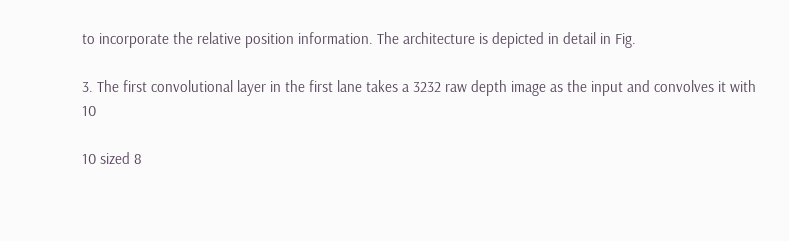to incorporate the relative position information. The architecture is depicted in detail in Fig.

3. The first convolutional layer in the first lane takes a 3232 raw depth image as the input and convolves it with 10

10 sized 8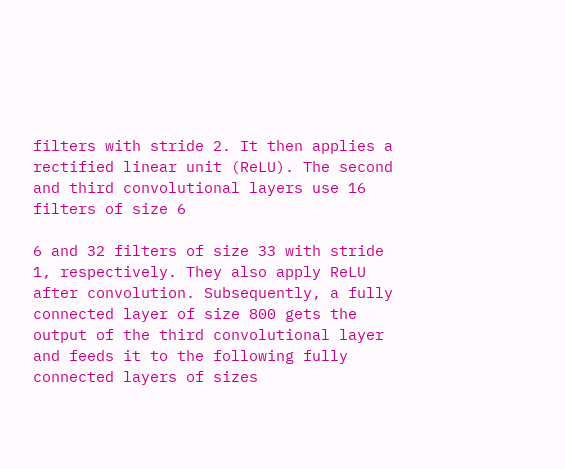filters with stride 2. It then applies a rectified linear unit (ReLU). The second and third convolutional layers use 16 filters of size 6

6 and 32 filters of size 33 with stride 1, respectively. They also apply ReLU after convolution. Subsequently, a fully connected layer of size 800 gets the output of the third convolutional layer and feeds it to the following fully connected layers of sizes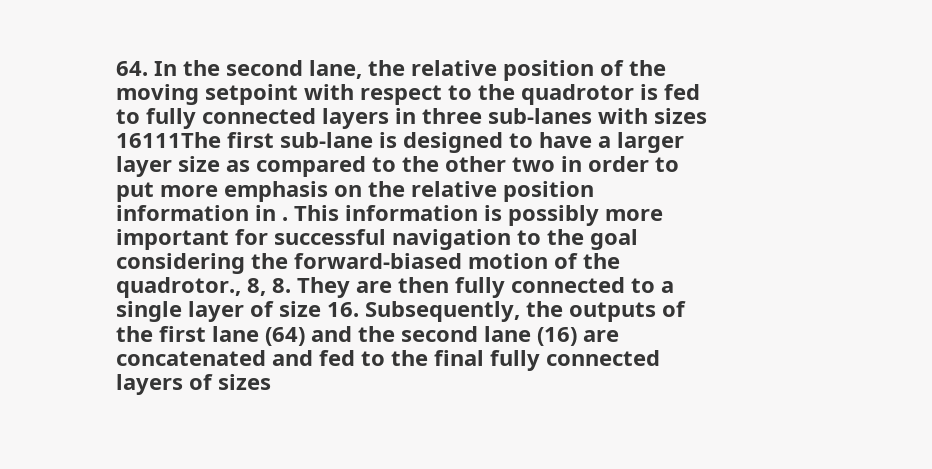64. In the second lane, the relative position of the moving setpoint with respect to the quadrotor is fed to fully connected layers in three sub-lanes with sizes 16111The first sub-lane is designed to have a larger layer size as compared to the other two in order to put more emphasis on the relative position information in . This information is possibly more important for successful navigation to the goal considering the forward-biased motion of the quadrotor., 8, 8. They are then fully connected to a single layer of size 16. Subsequently, the outputs of the first lane (64) and the second lane (16) are concatenated and fed to the final fully connected layers of sizes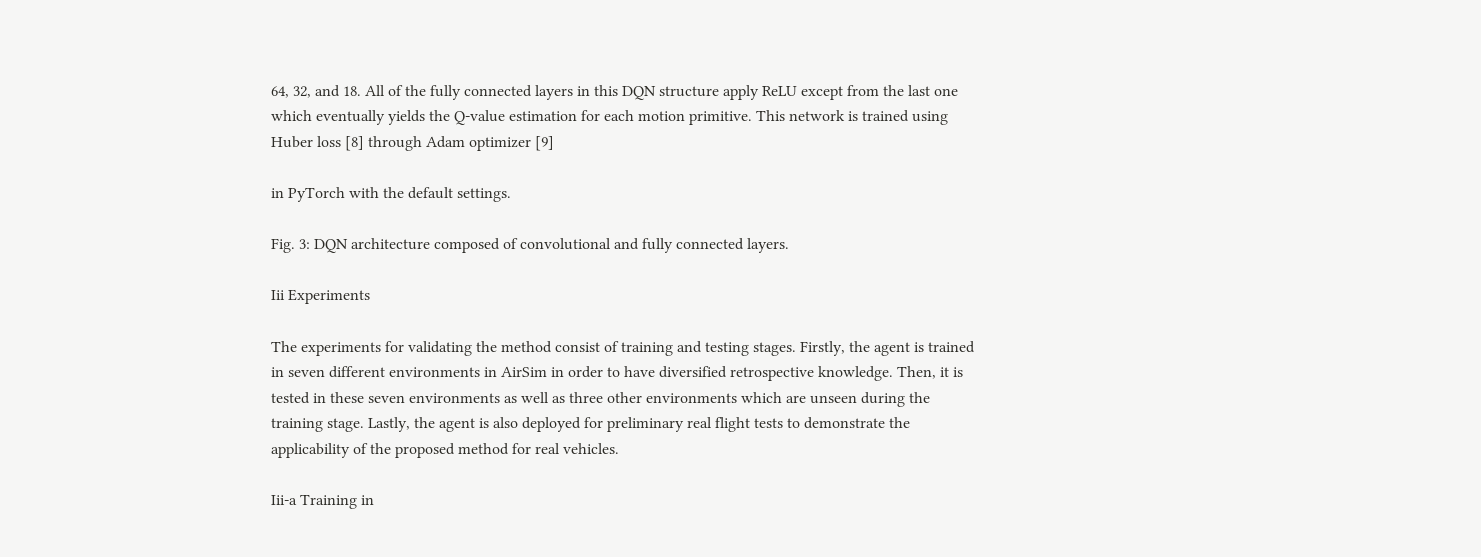64, 32, and 18. All of the fully connected layers in this DQN structure apply ReLU except from the last one which eventually yields the Q-value estimation for each motion primitive. This network is trained using Huber loss [8] through Adam optimizer [9]

in PyTorch with the default settings.

Fig. 3: DQN architecture composed of convolutional and fully connected layers.

Iii Experiments

The experiments for validating the method consist of training and testing stages. Firstly, the agent is trained in seven different environments in AirSim in order to have diversified retrospective knowledge. Then, it is tested in these seven environments as well as three other environments which are unseen during the training stage. Lastly, the agent is also deployed for preliminary real flight tests to demonstrate the applicability of the proposed method for real vehicles.

Iii-a Training in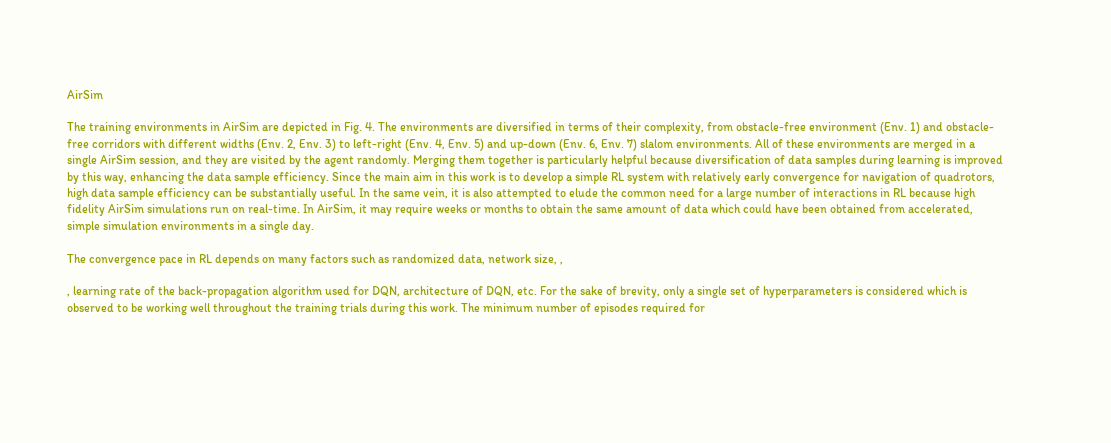AirSim

The training environments in AirSim are depicted in Fig. 4. The environments are diversified in terms of their complexity, from obstacle-free environment (Env. 1) and obstacle-free corridors with different widths (Env. 2, Env. 3) to left-right (Env. 4, Env. 5) and up-down (Env. 6, Env. 7) slalom environments. All of these environments are merged in a single AirSim session, and they are visited by the agent randomly. Merging them together is particularly helpful because diversification of data samples during learning is improved by this way, enhancing the data sample efficiency. Since the main aim in this work is to develop a simple RL system with relatively early convergence for navigation of quadrotors, high data sample efficiency can be substantially useful. In the same vein, it is also attempted to elude the common need for a large number of interactions in RL because high fidelity AirSim simulations run on real-time. In AirSim, it may require weeks or months to obtain the same amount of data which could have been obtained from accelerated, simple simulation environments in a single day.

The convergence pace in RL depends on many factors such as randomized data, network size, ,

, learning rate of the back-propagation algorithm used for DQN, architecture of DQN, etc. For the sake of brevity, only a single set of hyperparameters is considered which is observed to be working well throughout the training trials during this work. The minimum number of episodes required for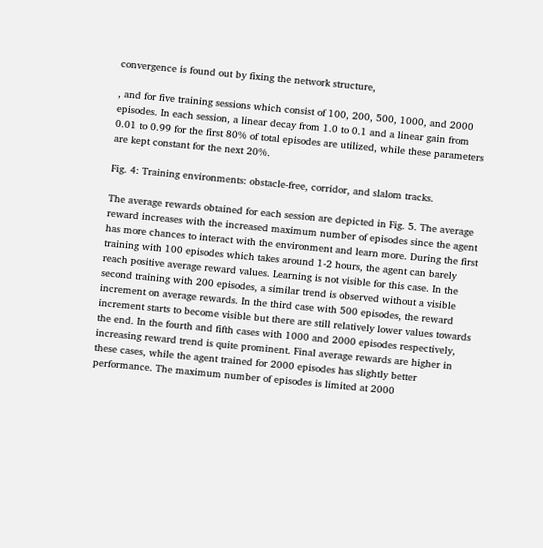convergence is found out by fixing the network structure,

, and for five training sessions which consist of 100, 200, 500, 1000, and 2000 episodes. In each session, a linear decay from 1.0 to 0.1 and a linear gain from 0.01 to 0.99 for the first 80% of total episodes are utilized, while these parameters are kept constant for the next 20%.

Fig. 4: Training environments: obstacle-free, corridor, and slalom tracks.

The average rewards obtained for each session are depicted in Fig. 5. The average reward increases with the increased maximum number of episodes since the agent has more chances to interact with the environment and learn more. During the first training with 100 episodes which takes around 1-2 hours, the agent can barely reach positive average reward values. Learning is not visible for this case. In the second training with 200 episodes, a similar trend is observed without a visible increment on average rewards. In the third case with 500 episodes, the reward increment starts to become visible but there are still relatively lower values towards the end. In the fourth and fifth cases with 1000 and 2000 episodes respectively, increasing reward trend is quite prominent. Final average rewards are higher in these cases, while the agent trained for 2000 episodes has slightly better performance. The maximum number of episodes is limited at 2000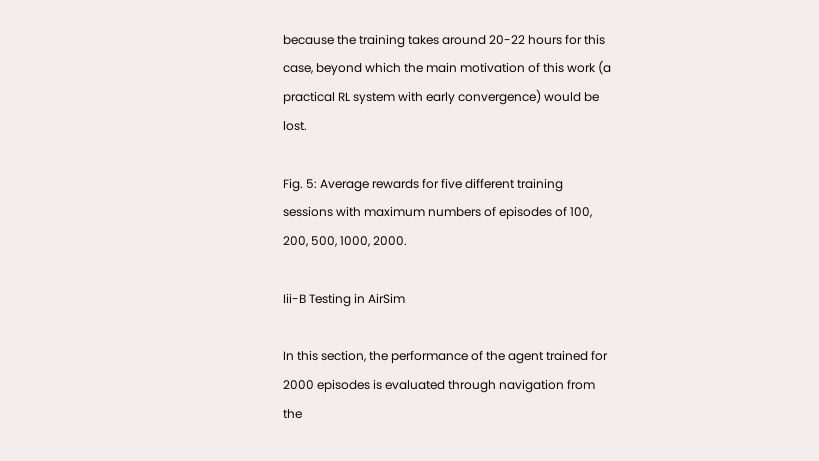because the training takes around 20-22 hours for this case, beyond which the main motivation of this work (a practical RL system with early convergence) would be lost.

Fig. 5: Average rewards for five different training sessions with maximum numbers of episodes of 100, 200, 500, 1000, 2000.

Iii-B Testing in AirSim

In this section, the performance of the agent trained for 2000 episodes is evaluated through navigation from the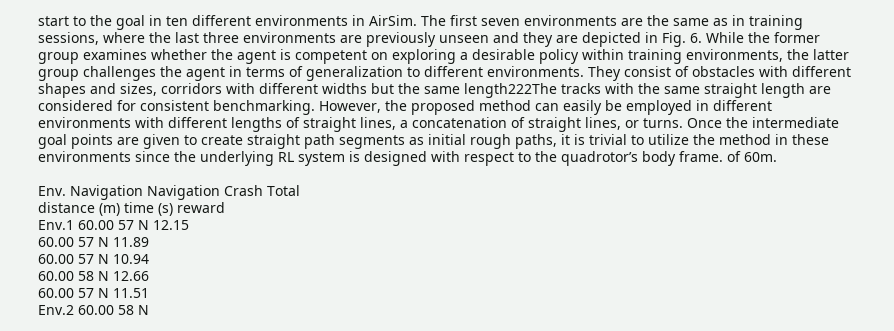start to the goal in ten different environments in AirSim. The first seven environments are the same as in training sessions, where the last three environments are previously unseen and they are depicted in Fig. 6. While the former group examines whether the agent is competent on exploring a desirable policy within training environments, the latter group challenges the agent in terms of generalization to different environments. They consist of obstacles with different shapes and sizes, corridors with different widths but the same length222The tracks with the same straight length are considered for consistent benchmarking. However, the proposed method can easily be employed in different environments with different lengths of straight lines, a concatenation of straight lines, or turns. Once the intermediate goal points are given to create straight path segments as initial rough paths, it is trivial to utilize the method in these environments since the underlying RL system is designed with respect to the quadrotor’s body frame. of 60m.

Env. Navigation Navigation Crash Total
distance (m) time (s) reward
Env.1 60.00 57 N 12.15
60.00 57 N 11.89
60.00 57 N 10.94
60.00 58 N 12.66
60.00 57 N 11.51
Env.2 60.00 58 N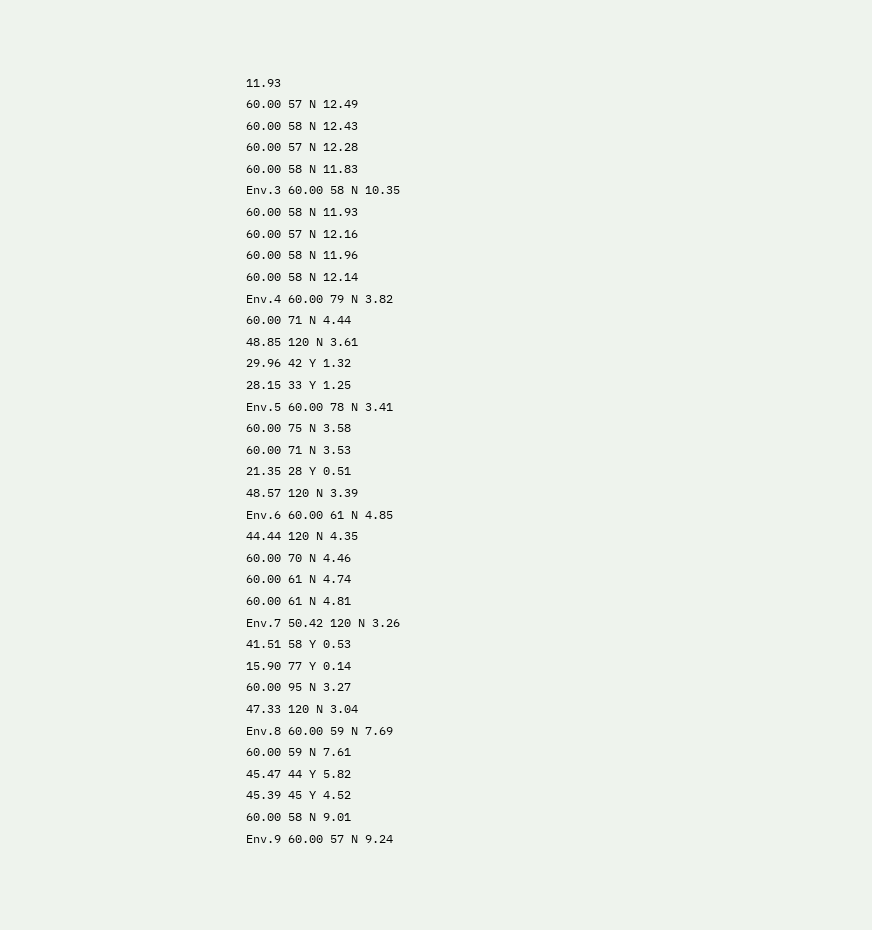11.93
60.00 57 N 12.49
60.00 58 N 12.43
60.00 57 N 12.28
60.00 58 N 11.83
Env.3 60.00 58 N 10.35
60.00 58 N 11.93
60.00 57 N 12.16
60.00 58 N 11.96
60.00 58 N 12.14
Env.4 60.00 79 N 3.82
60.00 71 N 4.44
48.85 120 N 3.61
29.96 42 Y 1.32
28.15 33 Y 1.25
Env.5 60.00 78 N 3.41
60.00 75 N 3.58
60.00 71 N 3.53
21.35 28 Y 0.51
48.57 120 N 3.39
Env.6 60.00 61 N 4.85
44.44 120 N 4.35
60.00 70 N 4.46
60.00 61 N 4.74
60.00 61 N 4.81
Env.7 50.42 120 N 3.26
41.51 58 Y 0.53
15.90 77 Y 0.14
60.00 95 N 3.27
47.33 120 N 3.04
Env.8 60.00 59 N 7.69
60.00 59 N 7.61
45.47 44 Y 5.82
45.39 45 Y 4.52
60.00 58 N 9.01
Env.9 60.00 57 N 9.24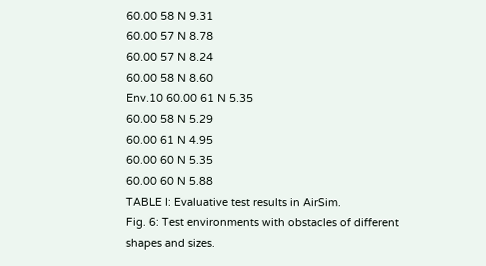60.00 58 N 9.31
60.00 57 N 8.78
60.00 57 N 8.24
60.00 58 N 8.60
Env.10 60.00 61 N 5.35
60.00 58 N 5.29
60.00 61 N 4.95
60.00 60 N 5.35
60.00 60 N 5.88
TABLE I: Evaluative test results in AirSim.
Fig. 6: Test environments with obstacles of different shapes and sizes.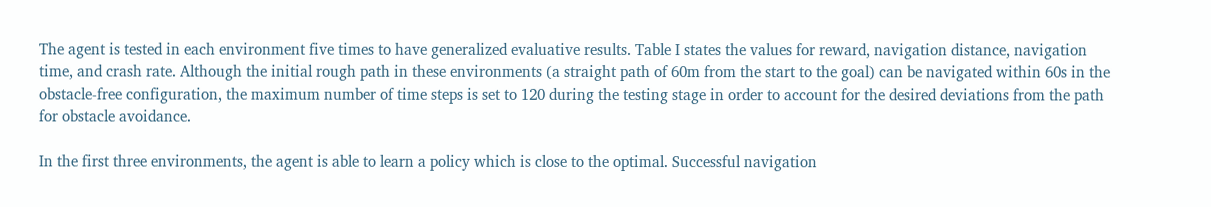The agent is tested in each environment five times to have generalized evaluative results. Table I states the values for reward, navigation distance, navigation time, and crash rate. Although the initial rough path in these environments (a straight path of 60m from the start to the goal) can be navigated within 60s in the obstacle-free configuration, the maximum number of time steps is set to 120 during the testing stage in order to account for the desired deviations from the path for obstacle avoidance.

In the first three environments, the agent is able to learn a policy which is close to the optimal. Successful navigation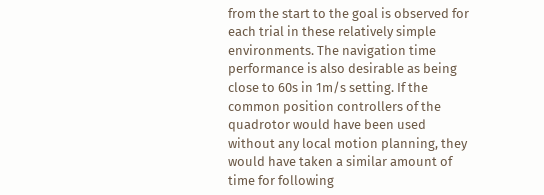from the start to the goal is observed for each trial in these relatively simple environments. The navigation time performance is also desirable as being close to 60s in 1m/s setting. If the common position controllers of the quadrotor would have been used without any local motion planning, they would have taken a similar amount of time for following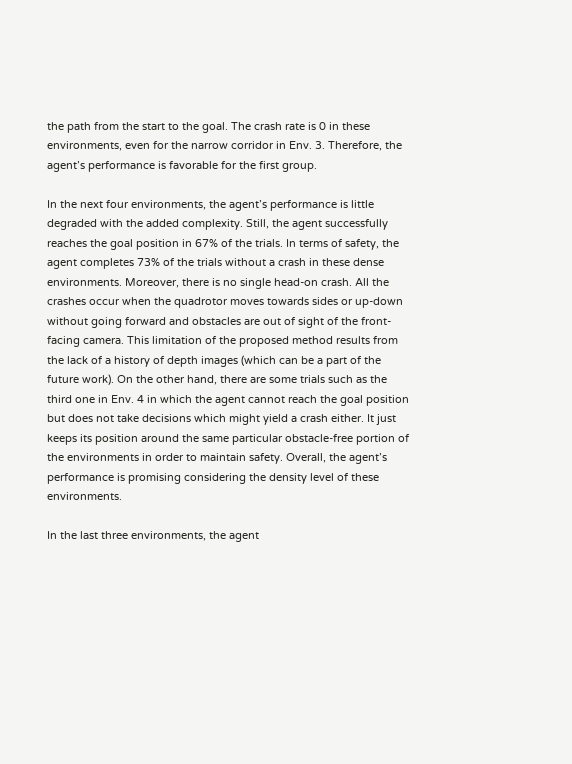the path from the start to the goal. The crash rate is 0 in these environments, even for the narrow corridor in Env. 3. Therefore, the agent’s performance is favorable for the first group.

In the next four environments, the agent’s performance is little degraded with the added complexity. Still, the agent successfully reaches the goal position in 67% of the trials. In terms of safety, the agent completes 73% of the trials without a crash in these dense environments. Moreover, there is no single head-on crash. All the crashes occur when the quadrotor moves towards sides or up-down without going forward and obstacles are out of sight of the front-facing camera. This limitation of the proposed method results from the lack of a history of depth images (which can be a part of the future work). On the other hand, there are some trials such as the third one in Env. 4 in which the agent cannot reach the goal position but does not take decisions which might yield a crash either. It just keeps its position around the same particular obstacle-free portion of the environments in order to maintain safety. Overall, the agent’s performance is promising considering the density level of these environments.

In the last three environments, the agent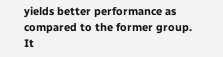yields better performance as compared to the former group. It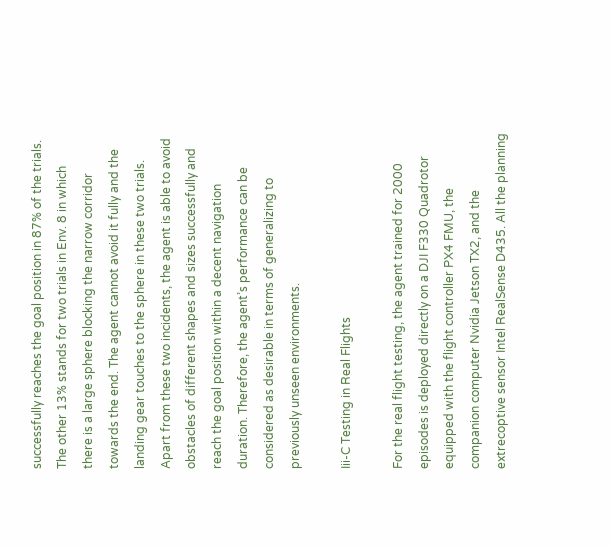successfully reaches the goal position in 87% of the trials. The other 13% stands for two trials in Env. 8 in which there is a large sphere blocking the narrow corridor towards the end. The agent cannot avoid it fully and the landing gear touches to the sphere in these two trials. Apart from these two incidents, the agent is able to avoid obstacles of different shapes and sizes successfully and reach the goal position within a decent navigation duration. Therefore, the agent’s performance can be considered as desirable in terms of generalizing to previously unseen environments.

Iii-C Testing in Real Flights

For the real flight testing, the agent trained for 2000 episodes is deployed directly on a DJI F330 Quadrotor equipped with the flight controller PX4 FMU, the companion computer Nvidia Jetson TX2, and the extrecoptive sensor Intel RealSense D435. All the planning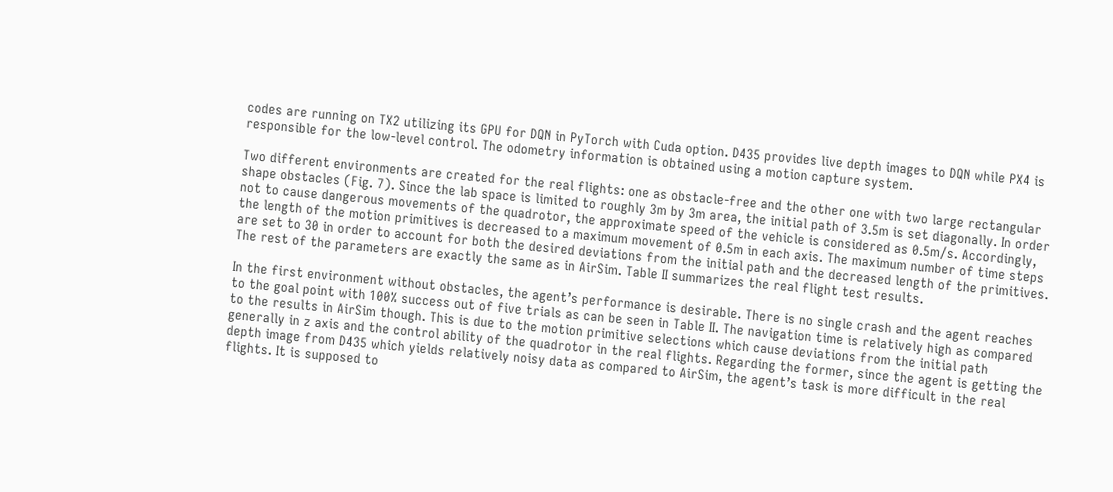codes are running on TX2 utilizing its GPU for DQN in PyTorch with Cuda option. D435 provides live depth images to DQN while PX4 is responsible for the low-level control. The odometry information is obtained using a motion capture system.

Two different environments are created for the real flights: one as obstacle-free and the other one with two large rectangular shape obstacles (Fig. 7). Since the lab space is limited to roughly 3m by 3m area, the initial path of 3.5m is set diagonally. In order not to cause dangerous movements of the quadrotor, the approximate speed of the vehicle is considered as 0.5m/s. Accordingly, the length of the motion primitives is decreased to a maximum movement of 0.5m in each axis. The maximum number of time steps are set to 30 in order to account for both the desired deviations from the initial path and the decreased length of the primitives. The rest of the parameters are exactly the same as in AirSim. Table II summarizes the real flight test results.

In the first environment without obstacles, the agent’s performance is desirable. There is no single crash and the agent reaches to the goal point with 100% success out of five trials as can be seen in Table II. The navigation time is relatively high as compared to the results in AirSim though. This is due to the motion primitive selections which cause deviations from the initial path generally in z axis and the control ability of the quadrotor in the real flights. Regarding the former, since the agent is getting the depth image from D435 which yields relatively noisy data as compared to AirSim, the agent’s task is more difficult in the real flights. It is supposed to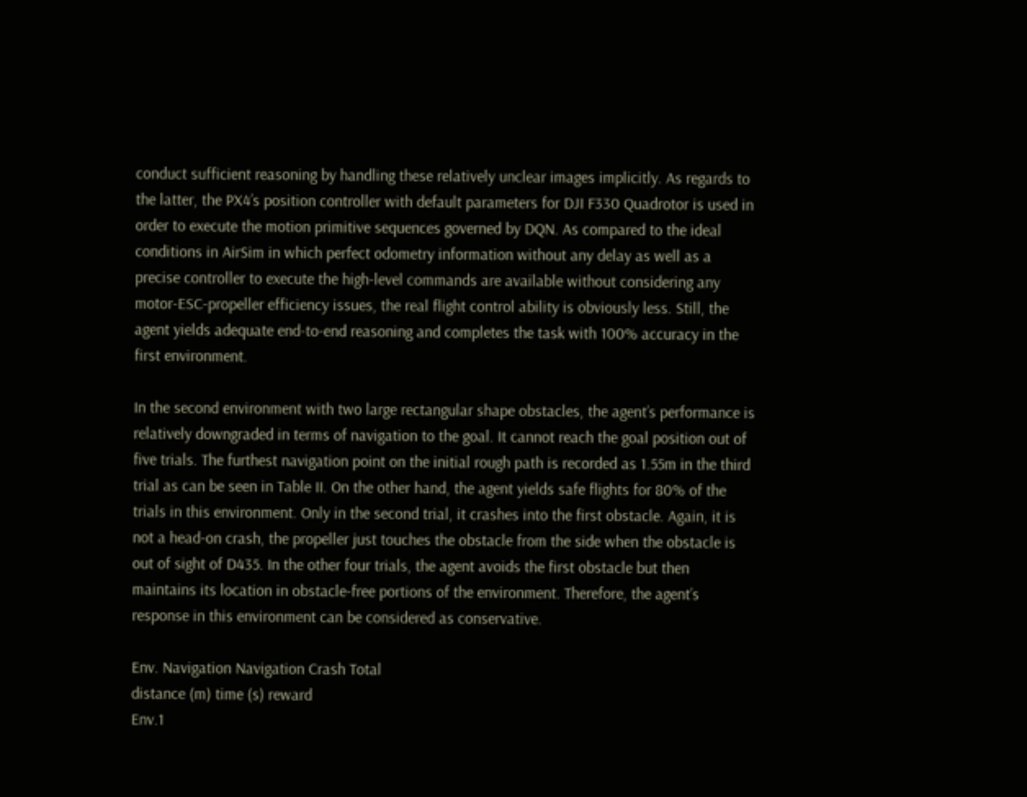conduct sufficient reasoning by handling these relatively unclear images implicitly. As regards to the latter, the PX4’s position controller with default parameters for DJI F330 Quadrotor is used in order to execute the motion primitive sequences governed by DQN. As compared to the ideal conditions in AirSim in which perfect odometry information without any delay as well as a precise controller to execute the high-level commands are available without considering any motor-ESC-propeller efficiency issues, the real flight control ability is obviously less. Still, the agent yields adequate end-to-end reasoning and completes the task with 100% accuracy in the first environment.

In the second environment with two large rectangular shape obstacles, the agent’s performance is relatively downgraded in terms of navigation to the goal. It cannot reach the goal position out of five trials. The furthest navigation point on the initial rough path is recorded as 1.55m in the third trial as can be seen in Table II. On the other hand, the agent yields safe flights for 80% of the trials in this environment. Only in the second trial, it crashes into the first obstacle. Again, it is not a head-on crash, the propeller just touches the obstacle from the side when the obstacle is out of sight of D435. In the other four trials, the agent avoids the first obstacle but then maintains its location in obstacle-free portions of the environment. Therefore, the agent’s response in this environment can be considered as conservative.

Env. Navigation Navigation Crash Total
distance (m) time (s) reward
Env.1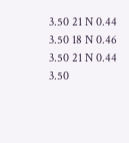3.50 21 N 0.44
3.50 18 N 0.46
3.50 21 N 0.44
3.50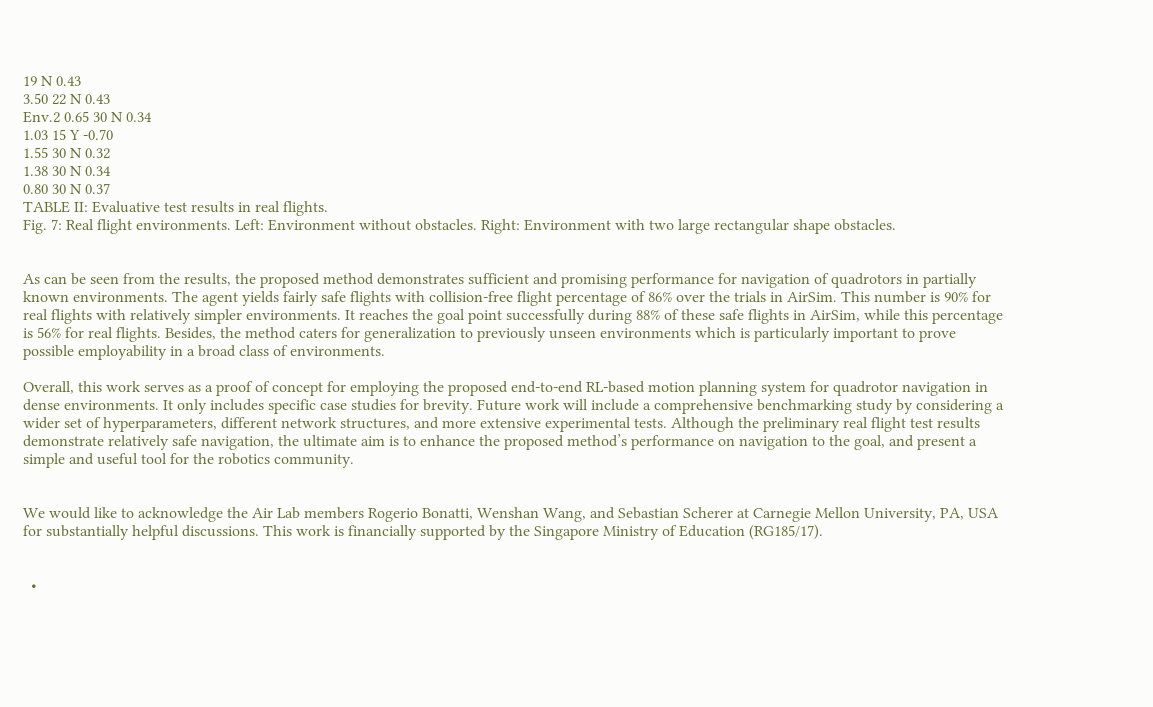19 N 0.43
3.50 22 N 0.43
Env.2 0.65 30 N 0.34
1.03 15 Y -0.70
1.55 30 N 0.32
1.38 30 N 0.34
0.80 30 N 0.37
TABLE II: Evaluative test results in real flights.
Fig. 7: Real flight environments. Left: Environment without obstacles. Right: Environment with two large rectangular shape obstacles.


As can be seen from the results, the proposed method demonstrates sufficient and promising performance for navigation of quadrotors in partially known environments. The agent yields fairly safe flights with collision-free flight percentage of 86% over the trials in AirSim. This number is 90% for real flights with relatively simpler environments. It reaches the goal point successfully during 88% of these safe flights in AirSim, while this percentage is 56% for real flights. Besides, the method caters for generalization to previously unseen environments which is particularly important to prove possible employability in a broad class of environments.

Overall, this work serves as a proof of concept for employing the proposed end-to-end RL-based motion planning system for quadrotor navigation in dense environments. It only includes specific case studies for brevity. Future work will include a comprehensive benchmarking study by considering a wider set of hyperparameters, different network structures, and more extensive experimental tests. Although the preliminary real flight test results demonstrate relatively safe navigation, the ultimate aim is to enhance the proposed method’s performance on navigation to the goal, and present a simple and useful tool for the robotics community.


We would like to acknowledge the Air Lab members Rogerio Bonatti, Wenshan Wang, and Sebastian Scherer at Carnegie Mellon University, PA, USA for substantially helpful discussions. This work is financially supported by the Singapore Ministry of Education (RG185/17).


  •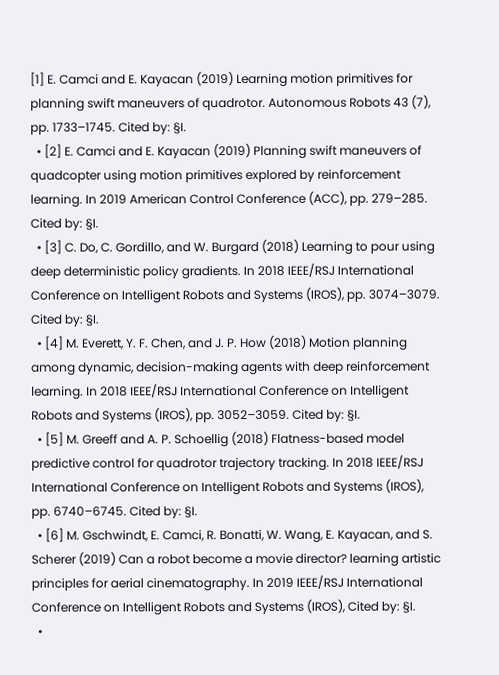[1] E. Camci and E. Kayacan (2019) Learning motion primitives for planning swift maneuvers of quadrotor. Autonomous Robots 43 (7), pp. 1733–1745. Cited by: §I.
  • [2] E. Camci and E. Kayacan (2019) Planning swift maneuvers of quadcopter using motion primitives explored by reinforcement learning. In 2019 American Control Conference (ACC), pp. 279–285. Cited by: §I.
  • [3] C. Do, C. Gordillo, and W. Burgard (2018) Learning to pour using deep deterministic policy gradients. In 2018 IEEE/RSJ International Conference on Intelligent Robots and Systems (IROS), pp. 3074–3079. Cited by: §I.
  • [4] M. Everett, Y. F. Chen, and J. P. How (2018) Motion planning among dynamic, decision-making agents with deep reinforcement learning. In 2018 IEEE/RSJ International Conference on Intelligent Robots and Systems (IROS), pp. 3052–3059. Cited by: §I.
  • [5] M. Greeff and A. P. Schoellig (2018) Flatness-based model predictive control for quadrotor trajectory tracking. In 2018 IEEE/RSJ International Conference on Intelligent Robots and Systems (IROS), pp. 6740–6745. Cited by: §I.
  • [6] M. Gschwindt, E. Camci, R. Bonatti, W. Wang, E. Kayacan, and S. Scherer (2019) Can a robot become a movie director? learning artistic principles for aerial cinematography. In 2019 IEEE/RSJ International Conference on Intelligent Robots and Systems (IROS), Cited by: §I.
  •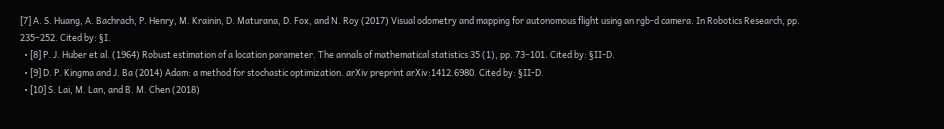[7] A. S. Huang, A. Bachrach, P. Henry, M. Krainin, D. Maturana, D. Fox, and N. Roy (2017) Visual odometry and mapping for autonomous flight using an rgb-d camera. In Robotics Research, pp. 235–252. Cited by: §I.
  • [8] P. J. Huber et al. (1964) Robust estimation of a location parameter. The annals of mathematical statistics 35 (1), pp. 73–101. Cited by: §II-D.
  • [9] D. P. Kingma and J. Ba (2014) Adam: a method for stochastic optimization. arXiv preprint arXiv:1412.6980. Cited by: §II-D.
  • [10] S. Lai, M. Lan, and B. M. Chen (2018)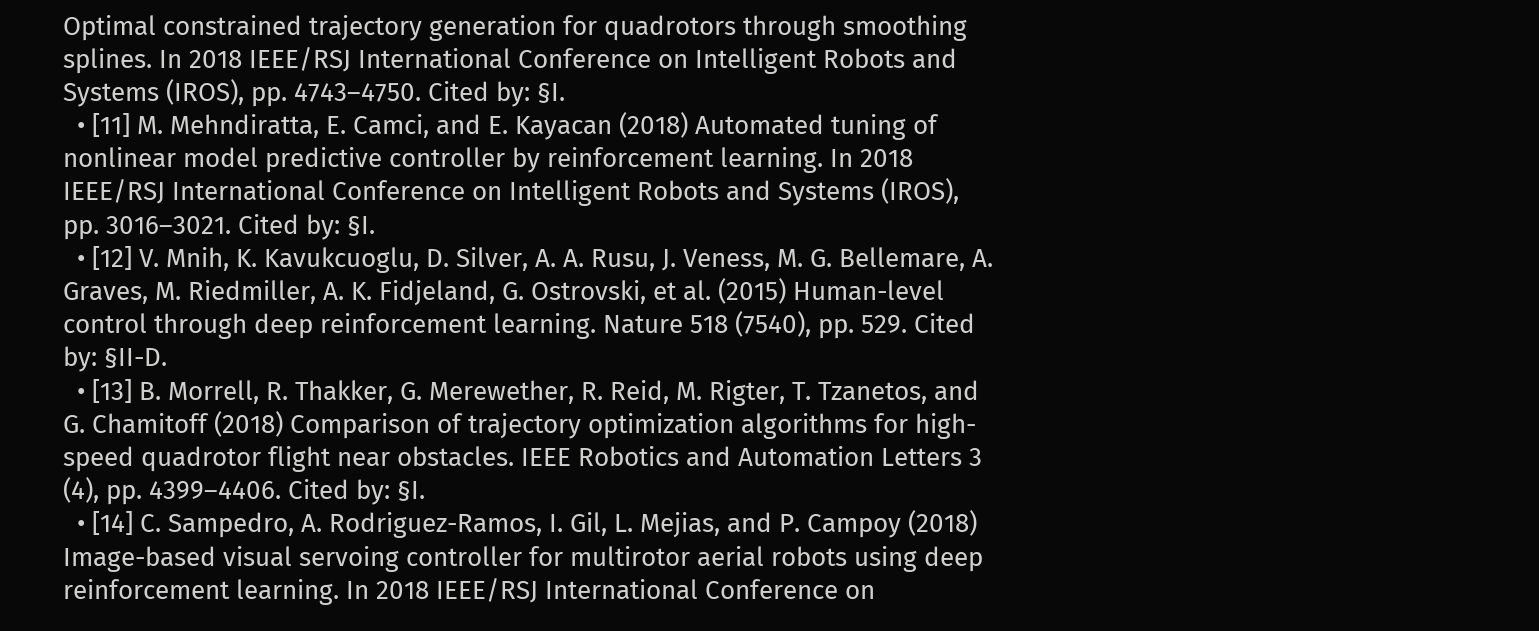Optimal constrained trajectory generation for quadrotors through smoothing splines. In 2018 IEEE/RSJ International Conference on Intelligent Robots and Systems (IROS), pp. 4743–4750. Cited by: §I.
  • [11] M. Mehndiratta, E. Camci, and E. Kayacan (2018) Automated tuning of nonlinear model predictive controller by reinforcement learning. In 2018 IEEE/RSJ International Conference on Intelligent Robots and Systems (IROS), pp. 3016–3021. Cited by: §I.
  • [12] V. Mnih, K. Kavukcuoglu, D. Silver, A. A. Rusu, J. Veness, M. G. Bellemare, A. Graves, M. Riedmiller, A. K. Fidjeland, G. Ostrovski, et al. (2015) Human-level control through deep reinforcement learning. Nature 518 (7540), pp. 529. Cited by: §II-D.
  • [13] B. Morrell, R. Thakker, G. Merewether, R. Reid, M. Rigter, T. Tzanetos, and G. Chamitoff (2018) Comparison of trajectory optimization algorithms for high-speed quadrotor flight near obstacles. IEEE Robotics and Automation Letters 3 (4), pp. 4399–4406. Cited by: §I.
  • [14] C. Sampedro, A. Rodriguez-Ramos, I. Gil, L. Mejias, and P. Campoy (2018) Image-based visual servoing controller for multirotor aerial robots using deep reinforcement learning. In 2018 IEEE/RSJ International Conference on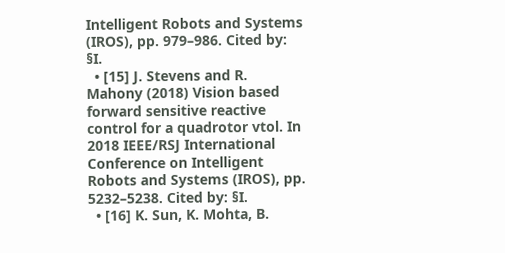Intelligent Robots and Systems (IROS), pp. 979–986. Cited by: §I.
  • [15] J. Stevens and R. Mahony (2018) Vision based forward sensitive reactive control for a quadrotor vtol. In 2018 IEEE/RSJ International Conference on Intelligent Robots and Systems (IROS), pp. 5232–5238. Cited by: §I.
  • [16] K. Sun, K. Mohta, B.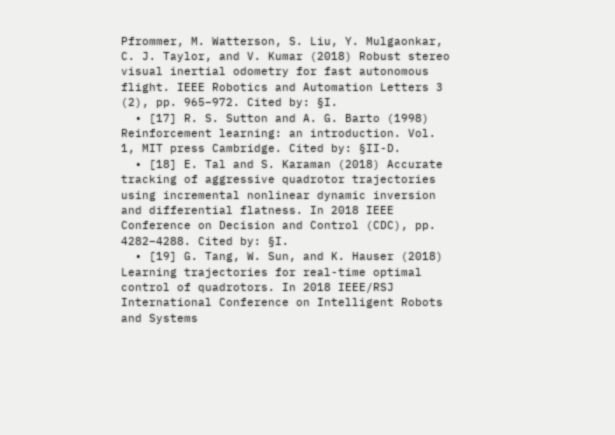Pfrommer, M. Watterson, S. Liu, Y. Mulgaonkar, C. J. Taylor, and V. Kumar (2018) Robust stereo visual inertial odometry for fast autonomous flight. IEEE Robotics and Automation Letters 3 (2), pp. 965–972. Cited by: §I.
  • [17] R. S. Sutton and A. G. Barto (1998) Reinforcement learning: an introduction. Vol. 1, MIT press Cambridge. Cited by: §II-D.
  • [18] E. Tal and S. Karaman (2018) Accurate tracking of aggressive quadrotor trajectories using incremental nonlinear dynamic inversion and differential flatness. In 2018 IEEE Conference on Decision and Control (CDC), pp. 4282–4288. Cited by: §I.
  • [19] G. Tang, W. Sun, and K. Hauser (2018) Learning trajectories for real-time optimal control of quadrotors. In 2018 IEEE/RSJ International Conference on Intelligent Robots and Systems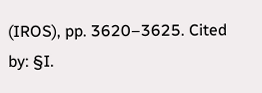(IROS), pp. 3620–3625. Cited by: §I.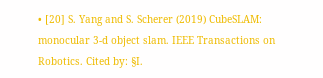• [20] S. Yang and S. Scherer (2019) CubeSLAM: monocular 3-d object slam. IEEE Transactions on Robotics. Cited by: §I.